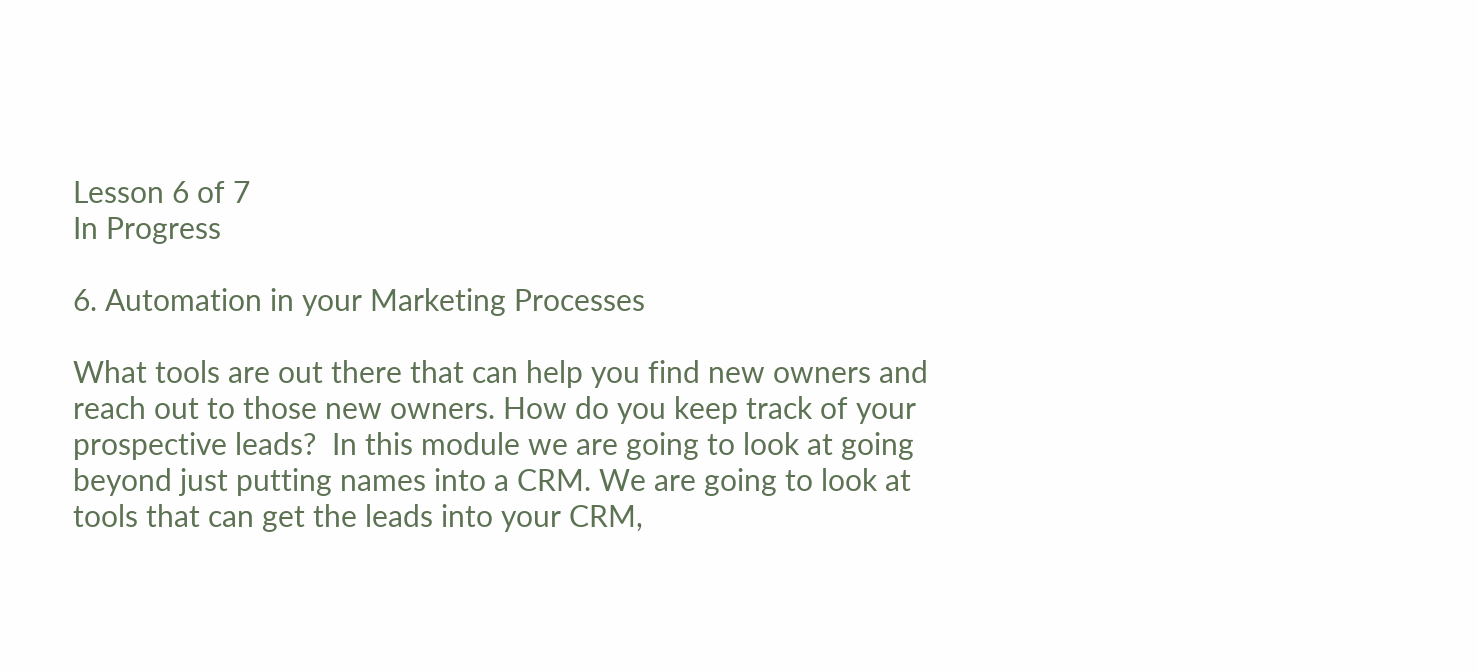Lesson 6 of 7
In Progress

6. Automation in your Marketing Processes

What tools are out there that can help you find new owners and reach out to those new owners. How do you keep track of your prospective leads?  In this module we are going to look at going beyond just putting names into a CRM. We are going to look at tools that can get the leads into your CRM,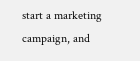start a marketing campaign, and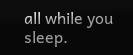all while you sleep.